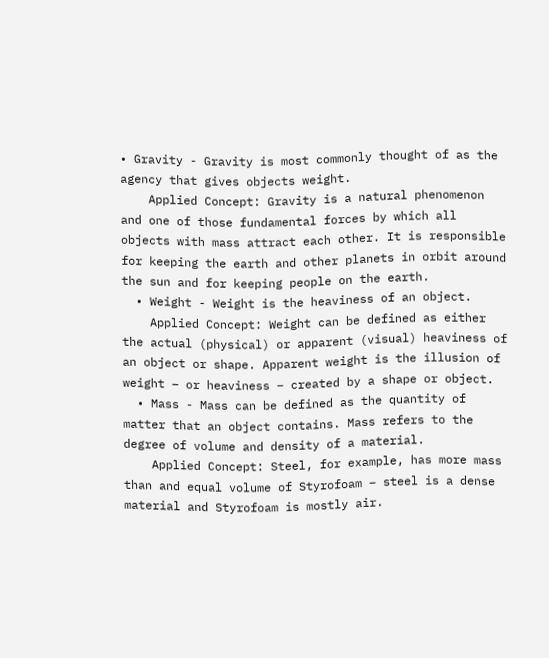• Gravity - Gravity is most commonly thought of as the agency that gives objects weight.
    Applied Concept: Gravity is a natural phenomenon and one of those fundamental forces by which all objects with mass attract each other. It is responsible for keeping the earth and other planets in orbit around the sun and for keeping people on the earth.
  • Weight - Weight is the heaviness of an object.
    Applied Concept: Weight can be defined as either the actual (physical) or apparent (visual) heaviness of an object or shape. Apparent weight is the illusion of weight – or heaviness – created by a shape or object.
  • Mass - Mass can be defined as the quantity of matter that an object contains. Mass refers to the degree of volume and density of a material.
    Applied Concept: Steel, for example, has more mass than and equal volume of Styrofoam – steel is a dense material and Styrofoam is mostly air.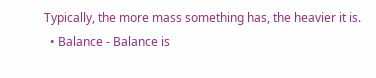Typically, the more mass something has, the heavier it is.
  • Balance - Balance is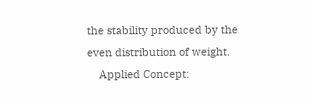the stability produced by the even distribution of weight.
    Applied Concept: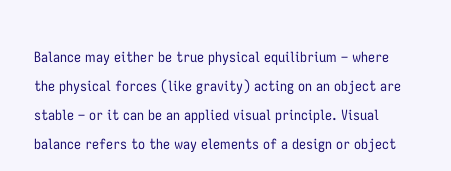Balance may either be true physical equilibrium – where the physical forces (like gravity) acting on an object are stable – or it can be an applied visual principle. Visual balance refers to the way elements of a design or object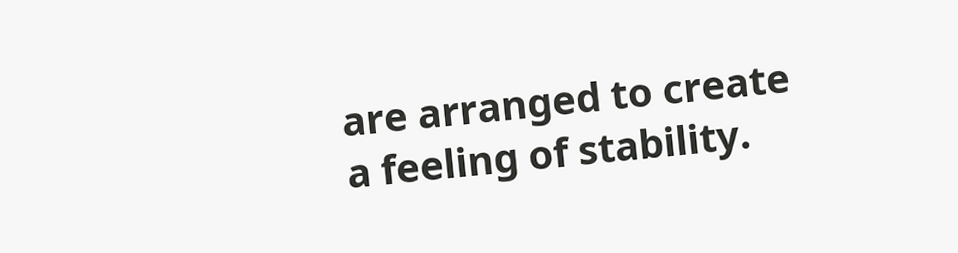are arranged to create a feeling of stability.